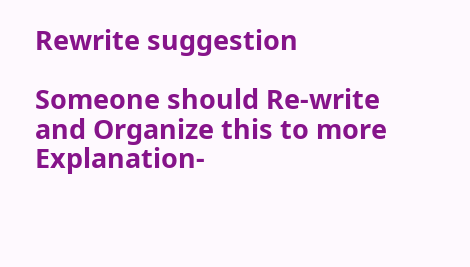Rewrite suggestion

Someone should Re-write and Organize this to more Explanation-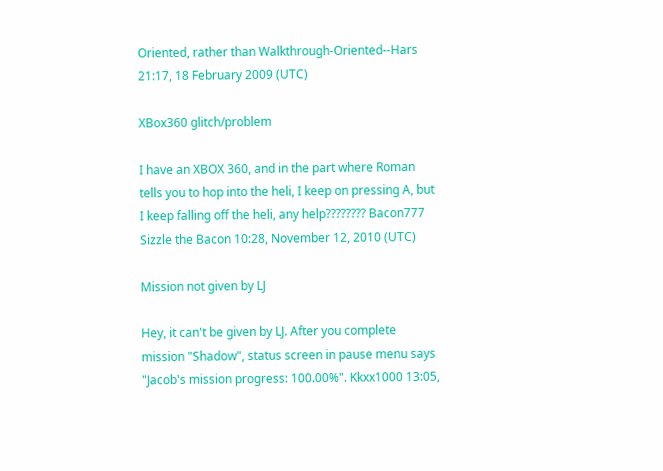Oriented, rather than Walkthrough-Oriented--Hars 21:17, 18 February 2009 (UTC)

XBox360 glitch/problem

I have an XBOX 360, and in the part where Roman tells you to hop into the heli, I keep on pressing A, but I keep falling off the heli, any help???????? Bacon777 Sizzle the Bacon 10:28, November 12, 2010 (UTC)

Mission not given by LJ

Hey, it can't be given by LJ. After you complete mission "Shadow", status screen in pause menu says "Jacob's mission progress: 100.00%". Kkxx1000 13:05,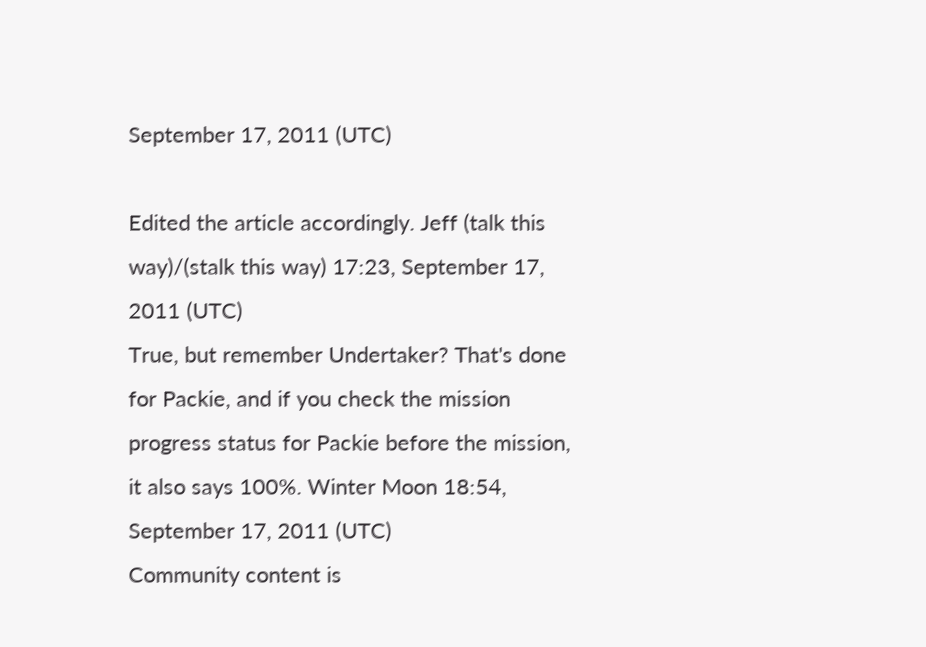September 17, 2011 (UTC)

Edited the article accordingly. Jeff (talk this way)/(stalk this way) 17:23, September 17, 2011 (UTC)
True, but remember Undertaker? That's done for Packie, and if you check the mission progress status for Packie before the mission, it also says 100%. Winter Moon 18:54, September 17, 2011 (UTC)
Community content is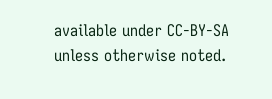available under CC-BY-SA unless otherwise noted.